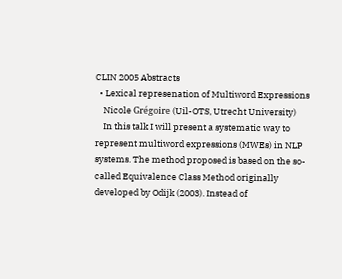CLIN 2005 Abstracts
  • Lexical represenation of Multiword Expressions
    Nicole Grégoire (Uil-OTS, Utrecht University)
    In this talk I will present a systematic way to represent multiword expressions (MWEs) in NLP systems. The method proposed is based on the so-called Equivalence Class Method originally developed by Odijk (2003). Instead of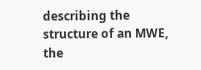describing the structure of an MWE, the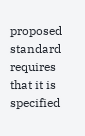proposed standard requires that it is specified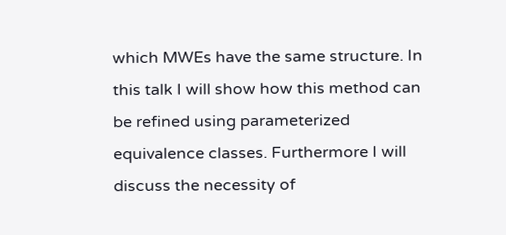which MWEs have the same structure. In this talk I will show how this method can be refined using parameterized equivalence classes. Furthermore I will discuss the necessity of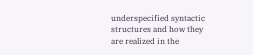underspecified syntactic structures and how they are realized in the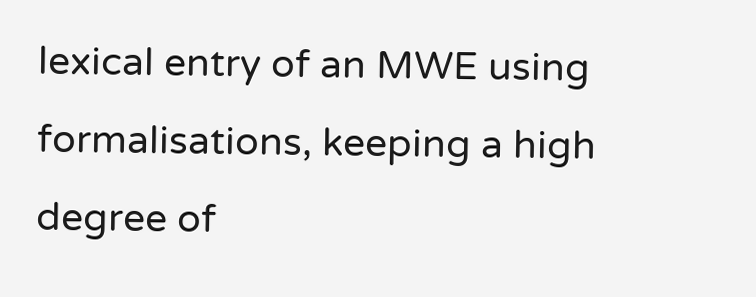lexical entry of an MWE using formalisations, keeping a high degree of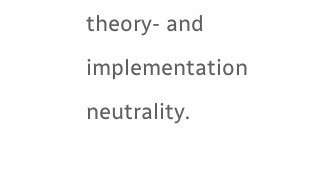theory- and implementation neutrality.